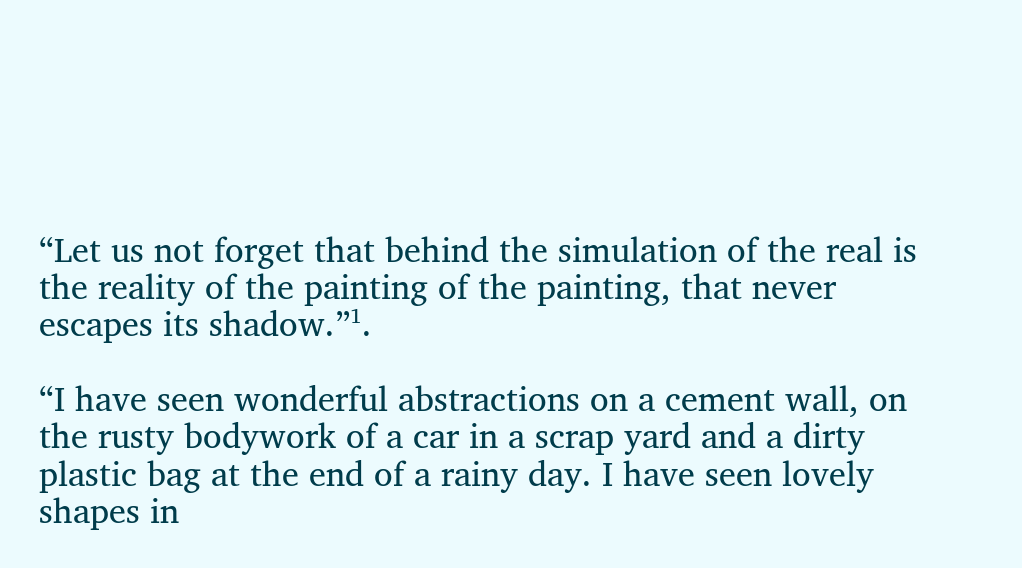“Let us not forget that behind the simulation of the real is the reality of the painting of the painting, that never escapes its shadow.”¹.

“I have seen wonderful abstractions on a cement wall, on the rusty bodywork of a car in a scrap yard and a dirty plastic bag at the end of a rainy day. I have seen lovely shapes in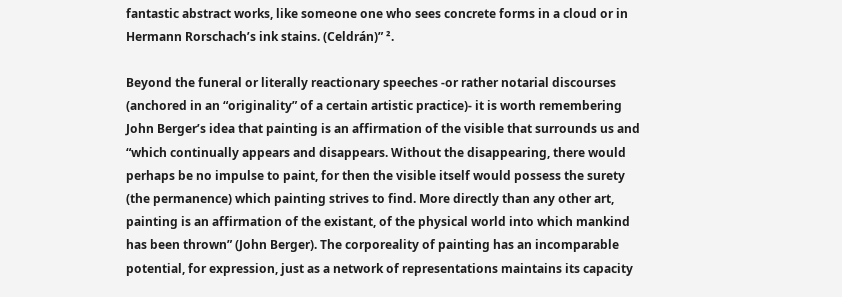fantastic abstract works, like someone one who sees concrete forms in a cloud or in Hermann Rorschach’s ink stains. (Celdrán)” ².

Beyond the funeral or literally reactionary speeches -or rather notarial discourses (anchored in an “originality” of a certain artistic practice)- it is worth remembering John Berger’s idea that painting is an affirmation of the visible that surrounds us and “which continually appears and disappears. Without the disappearing, there would perhaps be no impulse to paint, for then the visible itself would possess the surety (the permanence) which painting strives to find. More directly than any other art, painting is an affirmation of the existant, of the physical world into which mankind has been thrown” (John Berger). The corporeality of painting has an incomparable potential, for expression, just as a network of representations maintains its capacity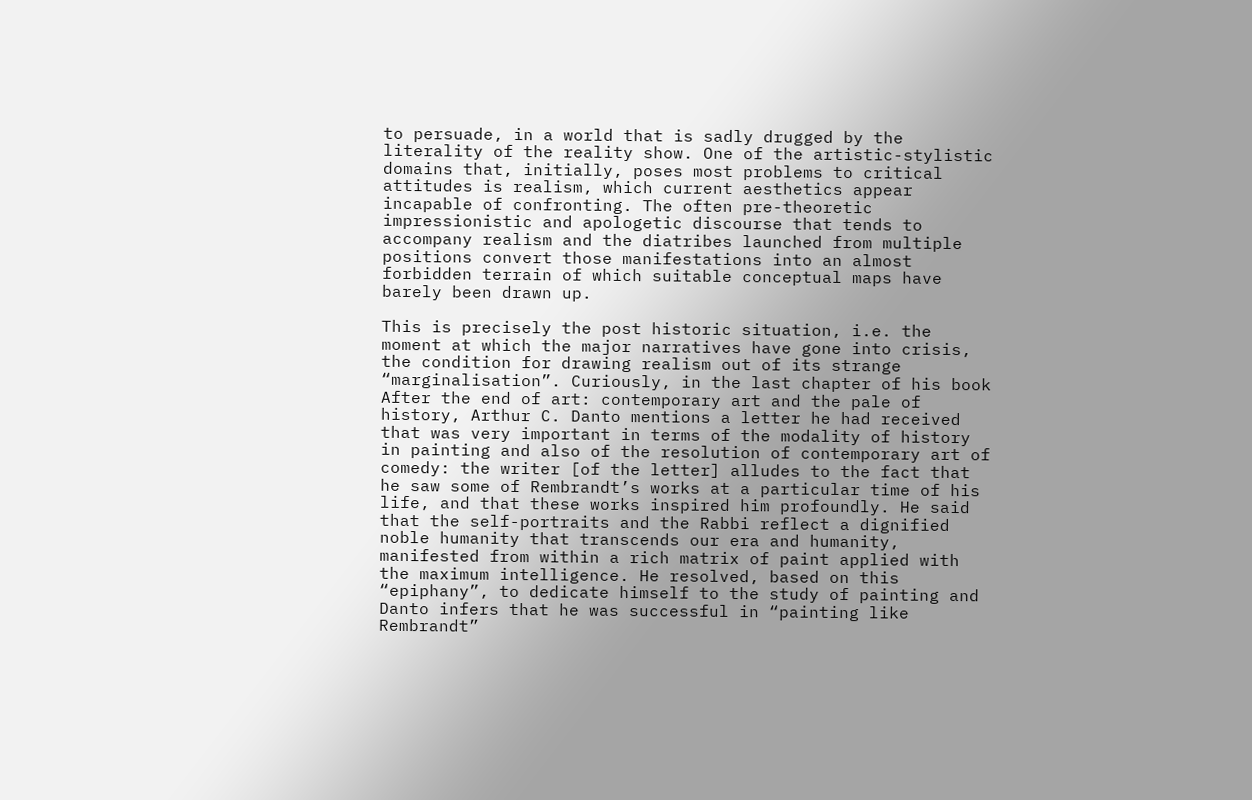to persuade, in a world that is sadly drugged by the literality of the reality show. One of the artistic-stylistic domains that, initially, poses most problems to critical attitudes is realism, which current aesthetics appear incapable of confronting. The often pre-theoretic impressionistic and apologetic discourse that tends to accompany realism and the diatribes launched from multiple positions convert those manifestations into an almost forbidden terrain of which suitable conceptual maps have barely been drawn up.

This is precisely the post historic situation, i.e. the moment at which the major narratives have gone into crisis, the condition for drawing realism out of its strange “marginalisation”. Curiously, in the last chapter of his book After the end of art: contemporary art and the pale of history, Arthur C. Danto mentions a letter he had received that was very important in terms of the modality of history in painting and also of the resolution of contemporary art of comedy: the writer [of the letter] alludes to the fact that he saw some of Rembrandt’s works at a particular time of his life, and that these works inspired him profoundly. He said that the self-portraits and the Rabbi reflect a dignified noble humanity that transcends our era and humanity, manifested from within a rich matrix of paint applied with the maximum intelligence. He resolved, based on this “epiphany”, to dedicate himself to the study of painting and Danto infers that he was successful in “painting like Rembrandt”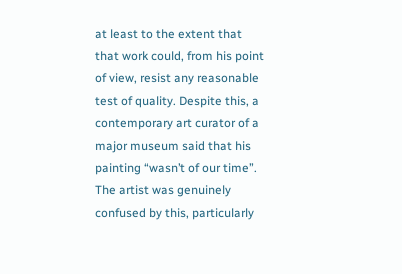at least to the extent that that work could, from his point of view, resist any reasonable test of quality. Despite this, a contemporary art curator of a major museum said that his painting “wasn’t of our time”. The artist was genuinely confused by this, particularly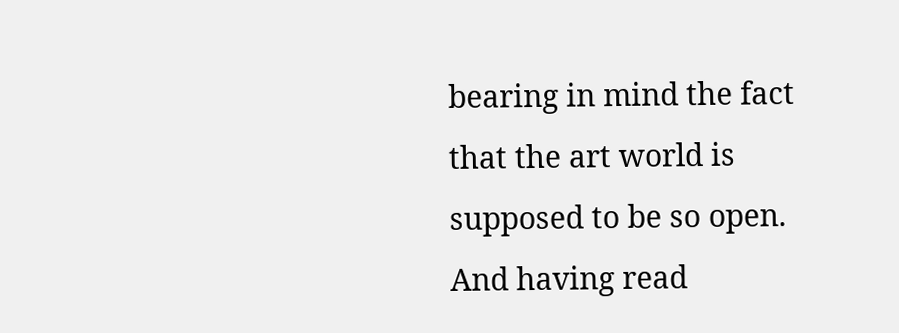bearing in mind the fact that the art world is supposed to be so open. And having read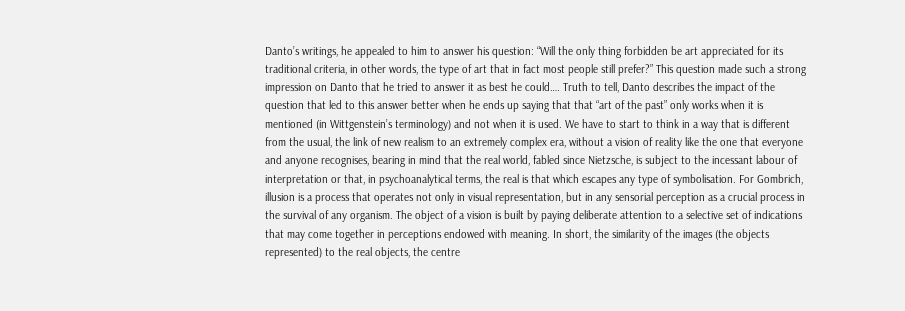Danto’s writings, he appealed to him to answer his question: “Will the only thing forbidden be art appreciated for its traditional criteria, in other words, the type of art that in fact most people still prefer?” This question made such a strong impression on Danto that he tried to answer it as best he could…. Truth to tell, Danto describes the impact of the question that led to this answer better when he ends up saying that that “art of the past” only works when it is mentioned (in Wittgenstein’s terminology) and not when it is used. We have to start to think in a way that is different from the usual, the link of new realism to an extremely complex era, without a vision of reality like the one that everyone and anyone recognises, bearing in mind that the real world, fabled since Nietzsche, is subject to the incessant labour of interpretation or that, in psychoanalytical terms, the real is that which escapes any type of symbolisation. For Gombrich, illusion is a process that operates not only in visual representation, but in any sensorial perception as a crucial process in the survival of any organism. The object of a vision is built by paying deliberate attention to a selective set of indications that may come together in perceptions endowed with meaning. In short, the similarity of the images (the objects represented) to the real objects, the centre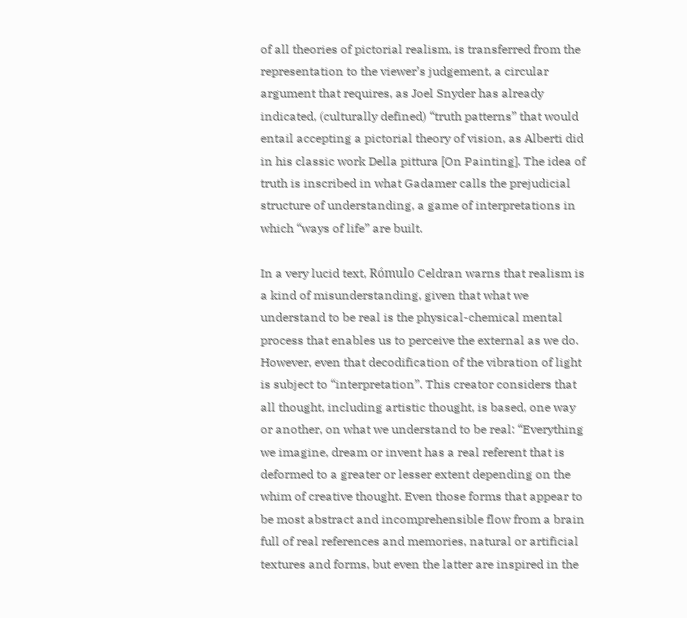of all theories of pictorial realism, is transferred from the representation to the viewer’s judgement, a circular argument that requires, as Joel Snyder has already indicated, (culturally defined) “truth patterns” that would entail accepting a pictorial theory of vision, as Alberti did in his classic work Della pittura [On Painting]. The idea of truth is inscribed in what Gadamer calls the prejudicial structure of understanding, a game of interpretations in which “ways of life” are built.

In a very lucid text, Rómulo Celdran warns that realism is a kind of misunderstanding, given that what we understand to be real is the physical-chemical mental process that enables us to perceive the external as we do. However, even that decodification of the vibration of light is subject to “interpretation”. This creator considers that all thought, including artistic thought, is based, one way or another, on what we understand to be real: “Everything we imagine, dream or invent has a real referent that is deformed to a greater or lesser extent depending on the whim of creative thought. Even those forms that appear to be most abstract and incomprehensible flow from a brain full of real references and memories, natural or artificial textures and forms, but even the latter are inspired in the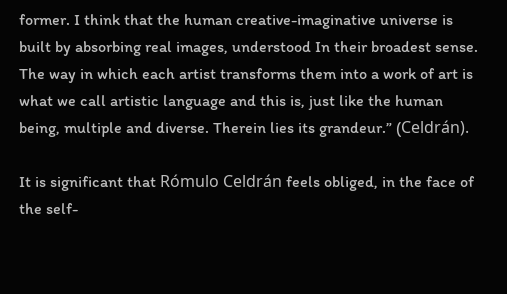former. I think that the human creative-imaginative universe is built by absorbing real images, understood In their broadest sense. The way in which each artist transforms them into a work of art is what we call artistic language and this is, just like the human being, multiple and diverse. Therein lies its grandeur.” (Celdrán).

It is significant that Rómulo Celdrán feels obliged, in the face of the self-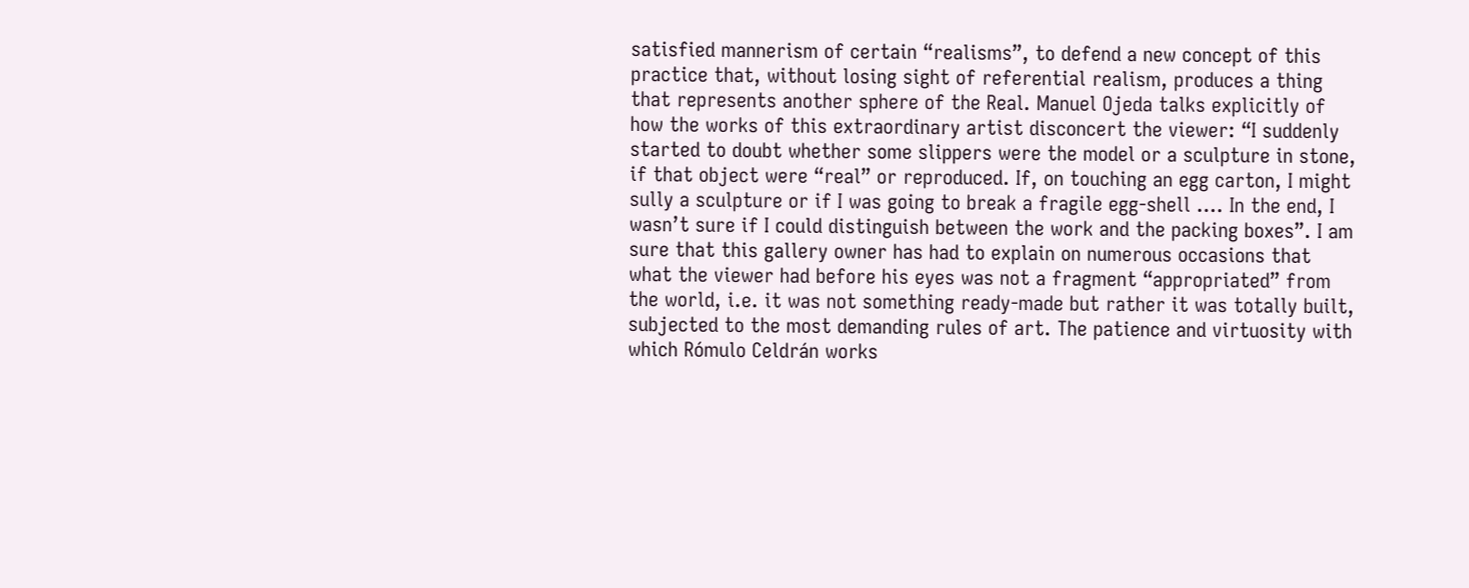satisfied mannerism of certain “realisms”, to defend a new concept of this practice that, without losing sight of referential realism, produces a thing that represents another sphere of the Real. Manuel Ojeda talks explicitly of how the works of this extraordinary artist disconcert the viewer: “I suddenly started to doubt whether some slippers were the model or a sculpture in stone, if that object were “real” or reproduced. If, on touching an egg carton, I might sully a sculpture or if I was going to break a fragile egg-shell …. In the end, I wasn’t sure if I could distinguish between the work and the packing boxes”. I am sure that this gallery owner has had to explain on numerous occasions that what the viewer had before his eyes was not a fragment “appropriated” from the world, i.e. it was not something ready-made but rather it was totally built, subjected to the most demanding rules of art. The patience and virtuosity with which Rómulo Celdrán works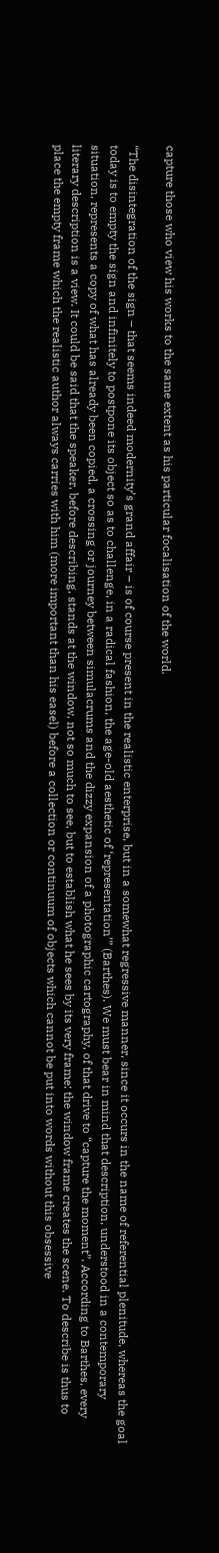capture those who view his works to the same extent as his particular focalisation of the world.

“The disintegration of the sign – that seems indeed modernity’s grand affair – is of course present in the realistic enterprise, but in a somewhat regressive manner, since it occurs in the name of referential plenitude, whereas the goal today is to empty the sign and infinitely to postpone its object so as to challenge, in a radical fashion, the age-old aesthetic of ‘representation’” (Barthes). We must bear in mind that description, understood in a contemporary situation, represents a copy of what has already been copied, a crossing or journey between simulacrums and the dizzy expansion of a photographic cartography, of that drive to “capture the moment”. According to Barthes, every literary description is a view. It could be said that the speaker, before describing, stands at the window, not so much to see, but to establish what he sees by its very frame: the window frame creates the scene. To describe is thus to place the empty frame which the realistic author always carries with him (more important than his easel) before a collection or continuum of objects which cannot be put into words without this obsessive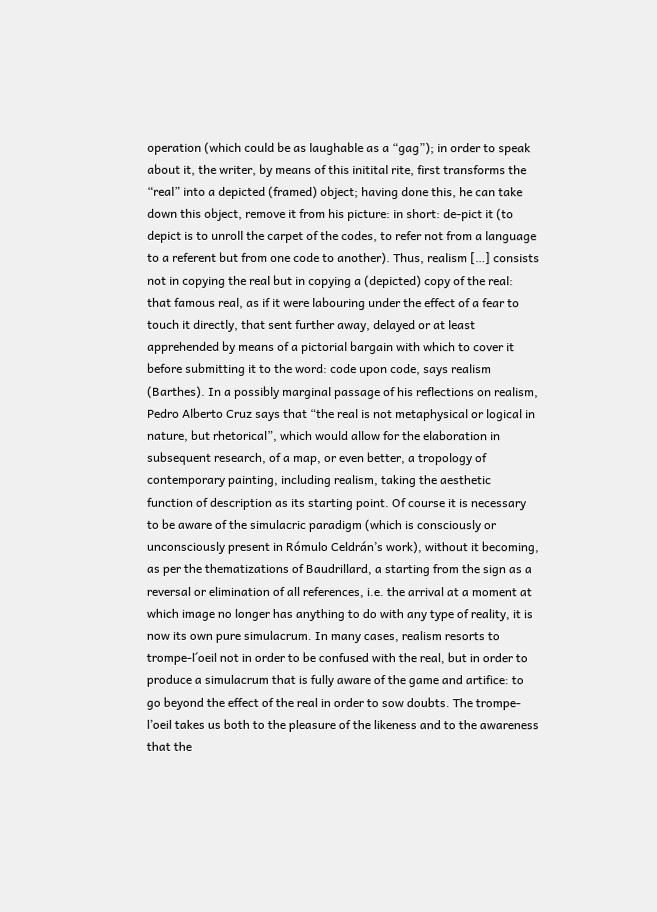operation (which could be as laughable as a “gag”); in order to speak about it, the writer, by means of this initital rite, first transforms the “real” into a depicted (framed) object; having done this, he can take down this object, remove it from his picture: in short: de-pict it (to depict is to unroll the carpet of the codes, to refer not from a language to a referent but from one code to another). Thus, realism […] consists not in copying the real but in copying a (depicted) copy of the real: that famous real, as if it were labouring under the effect of a fear to touch it directly, that sent further away, delayed or at least apprehended by means of a pictorial bargain with which to cover it before submitting it to the word: code upon code, says realism (Barthes). In a possibly marginal passage of his reflections on realism, Pedro Alberto Cruz says that “the real is not metaphysical or logical in nature, but rhetorical”, which would allow for the elaboration in subsequent research, of a map, or even better, a tropology of contemporary painting, including realism, taking the aesthetic function of description as its starting point. Of course it is necessary to be aware of the simulacric paradigm (which is consciously or unconsciously present in Rómulo Celdrán’s work), without it becoming, as per the thematizations of Baudrillard, a starting from the sign as a reversal or elimination of all references, i.e. the arrival at a moment at which image no longer has anything to do with any type of reality, it is now its own pure simulacrum. In many cases, realism resorts to trompe-l´oeil not in order to be confused with the real, but in order to produce a simulacrum that is fully aware of the game and artifice: to go beyond the effect of the real in order to sow doubts. The trompe-l’oeil takes us both to the pleasure of the likeness and to the awareness that the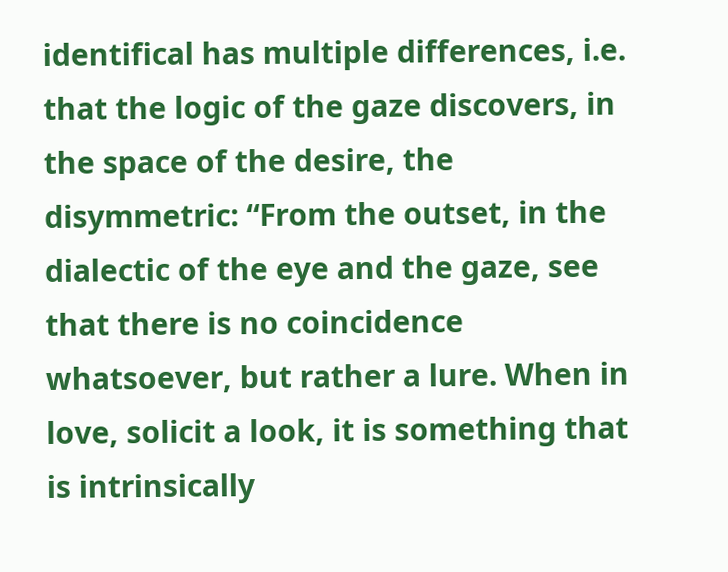identifical has multiple differences, i.e. that the logic of the gaze discovers, in the space of the desire, the disymmetric: “From the outset, in the dialectic of the eye and the gaze, see that there is no coincidence whatsoever, but rather a lure. When in love, solicit a look, it is something that is intrinsically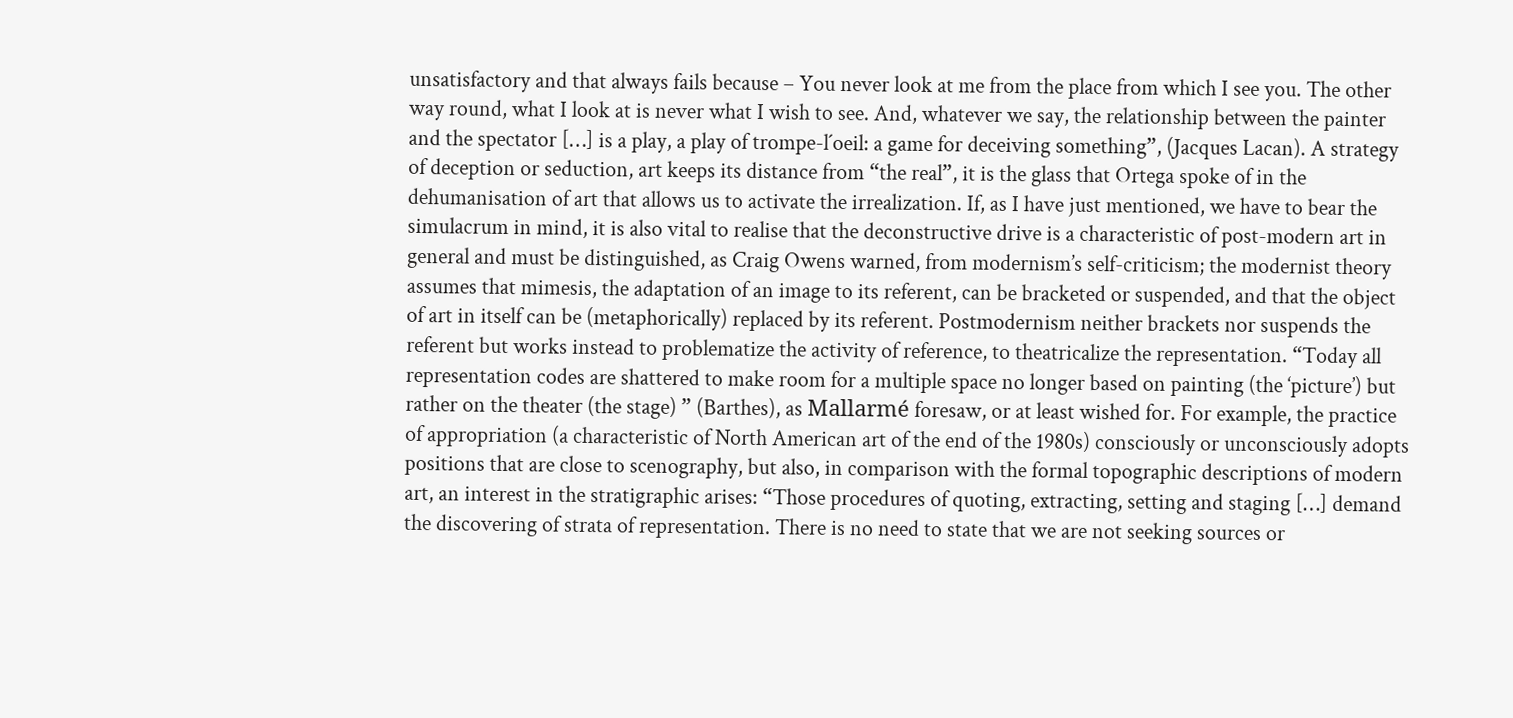unsatisfactory and that always fails because – You never look at me from the place from which I see you. The other way round, what I look at is never what I wish to see. And, whatever we say, the relationship between the painter and the spectator […] is a play, a play of trompe-l´oeil: a game for deceiving something”, (Jacques Lacan). A strategy of deception or seduction, art keeps its distance from “the real”, it is the glass that Ortega spoke of in the dehumanisation of art that allows us to activate the irrealization. If, as I have just mentioned, we have to bear the simulacrum in mind, it is also vital to realise that the deconstructive drive is a characteristic of post-modern art in general and must be distinguished, as Craig Owens warned, from modernism’s self-criticism; the modernist theory assumes that mimesis, the adaptation of an image to its referent, can be bracketed or suspended, and that the object of art in itself can be (metaphorically) replaced by its referent. Postmodernism neither brackets nor suspends the referent but works instead to problematize the activity of reference, to theatricalize the representation. “Today all representation codes are shattered to make room for a multiple space no longer based on painting (the ‘picture’) but rather on the theater (the stage) ” (Barthes), as Mallarmé foresaw, or at least wished for. For example, the practice of appropriation (a characteristic of North American art of the end of the 1980s) consciously or unconsciously adopts positions that are close to scenography, but also, in comparison with the formal topographic descriptions of modern art, an interest in the stratigraphic arises: “Those procedures of quoting, extracting, setting and staging […] demand the discovering of strata of representation. There is no need to state that we are not seeking sources or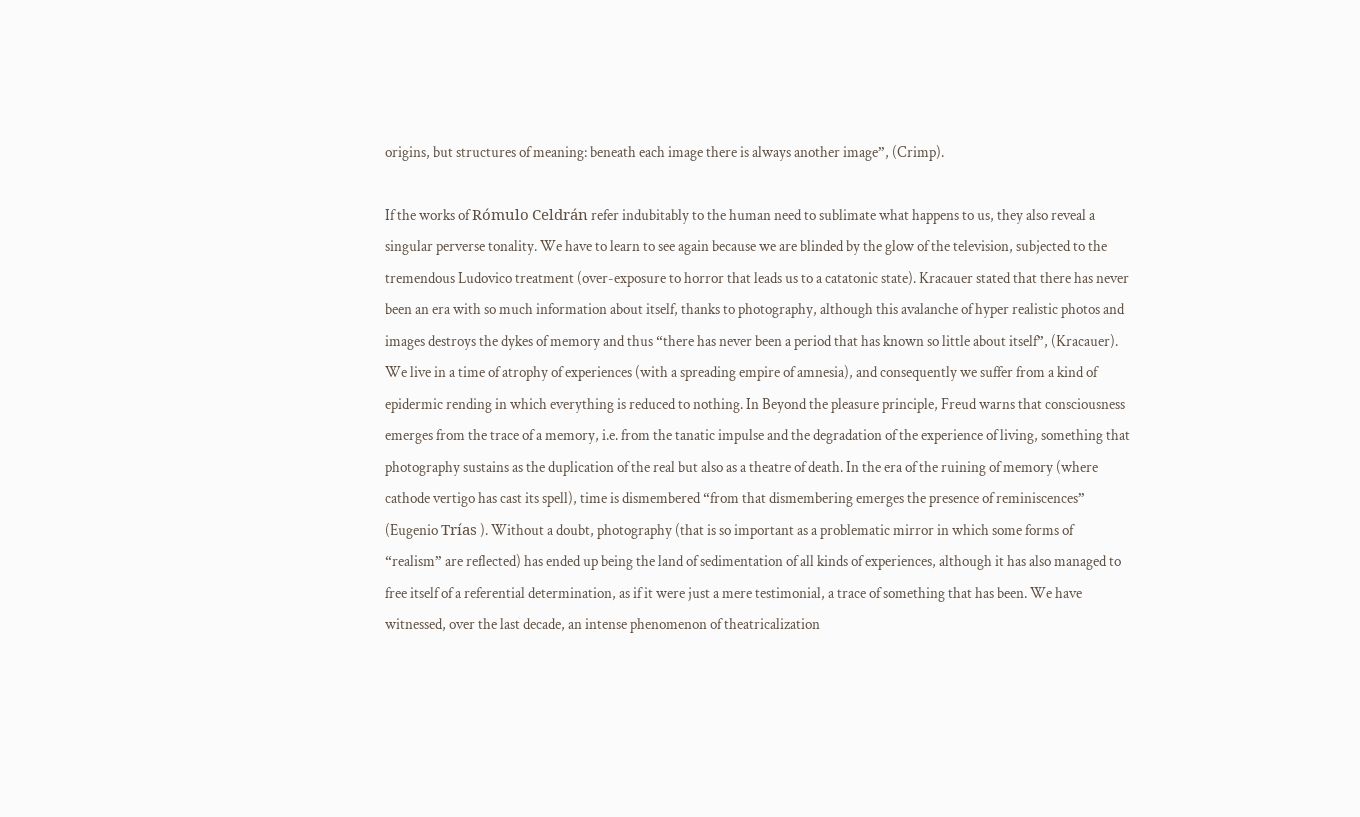origins, but structures of meaning: beneath each image there is always another image”, (Crimp).

If the works of Rómulo Celdrán refer indubitably to the human need to sublimate what happens to us, they also reveal a singular perverse tonality. We have to learn to see again because we are blinded by the glow of the television, subjected to the tremendous Ludovico treatment (over-exposure to horror that leads us to a catatonic state). Kracauer stated that there has never been an era with so much information about itself, thanks to photography, although this avalanche of hyper realistic photos and images destroys the dykes of memory and thus “there has never been a period that has known so little about itself”, (Kracauer). We live in a time of atrophy of experiences (with a spreading empire of amnesia), and consequently we suffer from a kind of epidermic rending in which everything is reduced to nothing. In Beyond the pleasure principle, Freud warns that consciousness emerges from the trace of a memory, i.e. from the tanatic impulse and the degradation of the experience of living, something that photography sustains as the duplication of the real but also as a theatre of death. In the era of the ruining of memory (where cathode vertigo has cast its spell), time is dismembered “from that dismembering emerges the presence of reminiscences” (Eugenio Trías ). Without a doubt, photography (that is so important as a problematic mirror in which some forms of “realism” are reflected) has ended up being the land of sedimentation of all kinds of experiences, although it has also managed to free itself of a referential determination, as if it were just a mere testimonial, a trace of something that has been. We have witnessed, over the last decade, an intense phenomenon of theatricalization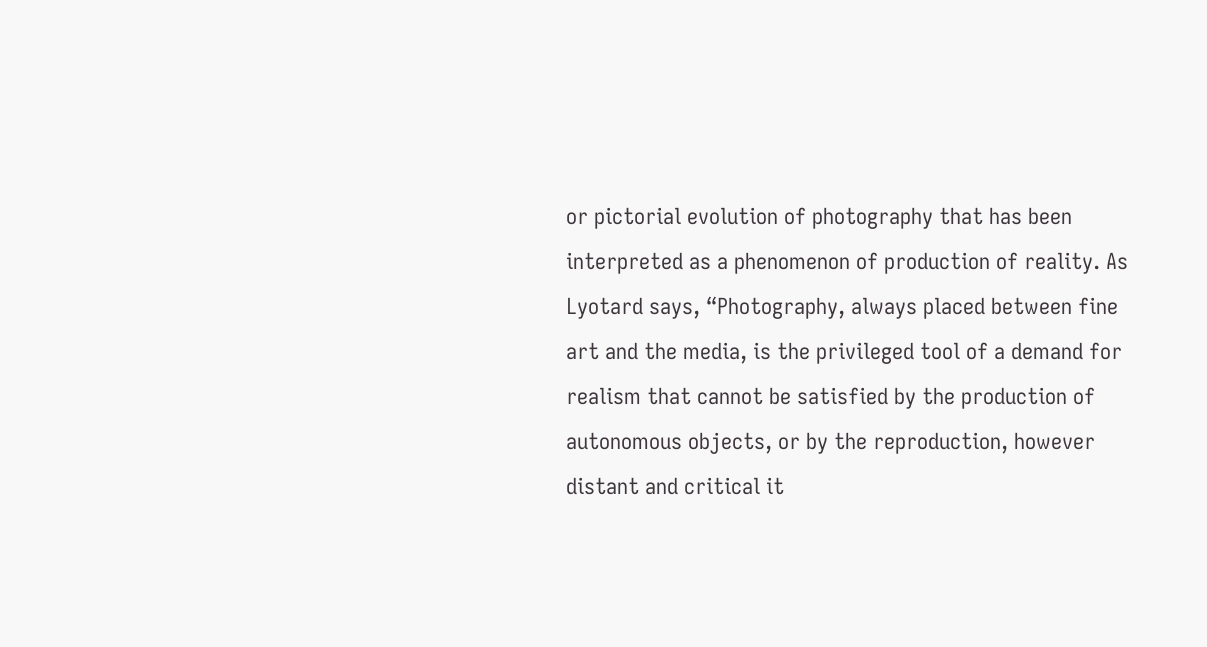or pictorial evolution of photography that has been interpreted as a phenomenon of production of reality. As Lyotard says, “Photography, always placed between fine art and the media, is the privileged tool of a demand for realism that cannot be satisfied by the production of autonomous objects, or by the reproduction, however distant and critical it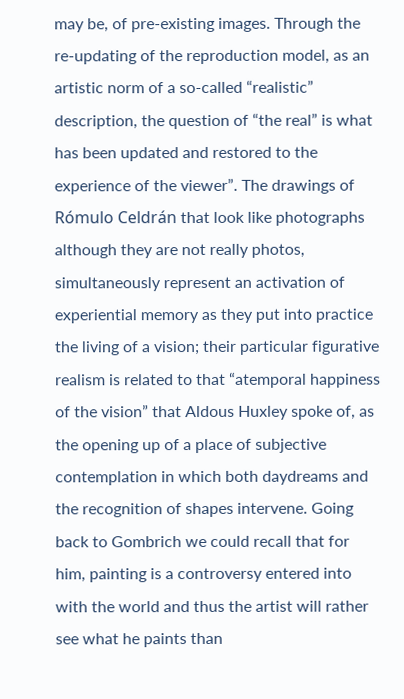may be, of pre-existing images. Through the re-updating of the reproduction model, as an artistic norm of a so-called “realistic” description, the question of “the real” is what has been updated and restored to the experience of the viewer”. The drawings of Rómulo Celdrán that look like photographs although they are not really photos, simultaneously represent an activation of experiential memory as they put into practice the living of a vision; their particular figurative realism is related to that “atemporal happiness of the vision” that Aldous Huxley spoke of, as the opening up of a place of subjective contemplation in which both daydreams and the recognition of shapes intervene. Going back to Gombrich we could recall that for him, painting is a controversy entered into with the world and thus the artist will rather see what he paints than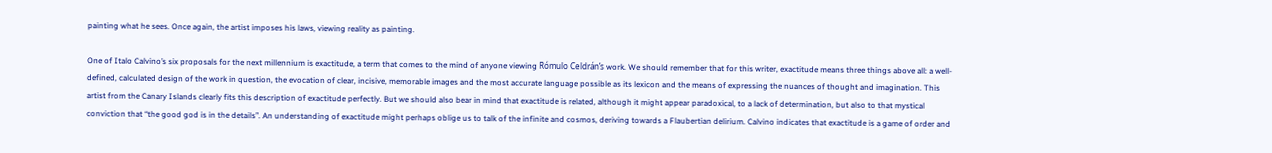painting what he sees. Once again, the artist imposes his laws, viewing reality as painting.

One of Italo Calvino’s six proposals for the next millennium is exactitude, a term that comes to the mind of anyone viewing Rómulo Celdrán’s work. We should remember that for this writer, exactitude means three things above all: a well-defined, calculated design of the work in question, the evocation of clear, incisive, memorable images and the most accurate language possible as its lexicon and the means of expressing the nuances of thought and imagination. This artist from the Canary Islands clearly fits this description of exactitude perfectly. But we should also bear in mind that exactitude is related, although it might appear paradoxical, to a lack of determination, but also to that mystical conviction that “the good god is in the details”. An understanding of exactitude might perhaps oblige us to talk of the infinite and cosmos, deriving towards a Flaubertian delirium. Calvino indicates that exactitude is a game of order and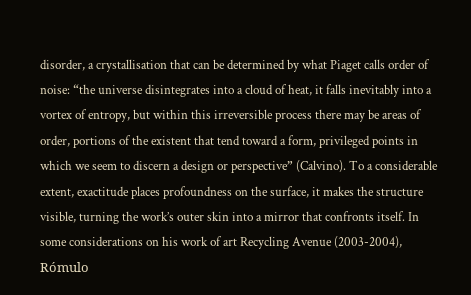disorder, a crystallisation that can be determined by what Piaget calls order of noise: “the universe disintegrates into a cloud of heat, it falls inevitably into a vortex of entropy, but within this irreversible process there may be areas of order, portions of the existent that tend toward a form, privileged points in which we seem to discern a design or perspective” (Calvino). To a considerable extent, exactitude places profoundness on the surface, it makes the structure visible, turning the work’s outer skin into a mirror that confronts itself. In some considerations on his work of art Recycling Avenue (2003-2004), Rómulo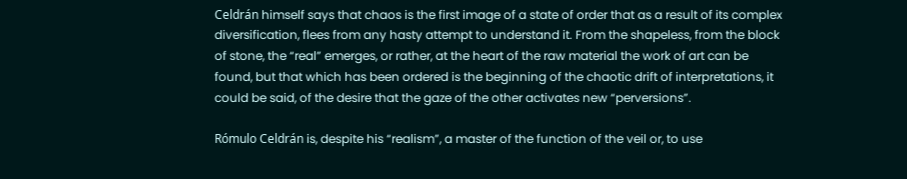Celdrán himself says that chaos is the first image of a state of order that as a result of its complex diversification, flees from any hasty attempt to understand it. From the shapeless, from the block of stone, the “real” emerges, or rather, at the heart of the raw material the work of art can be found, but that which has been ordered is the beginning of the chaotic drift of interpretations, it could be said, of the desire that the gaze of the other activates new “perversions”.

Rómulo Celdrán is, despite his “realism”, a master of the function of the veil or, to use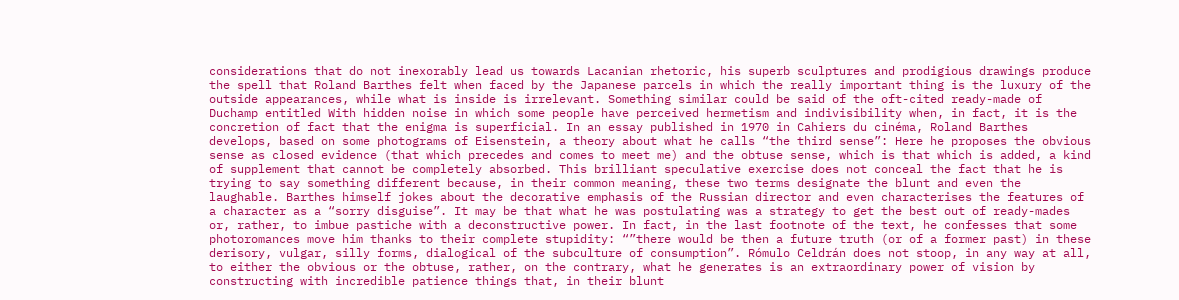considerations that do not inexorably lead us towards Lacanian rhetoric, his superb sculptures and prodigious drawings produce the spell that Roland Barthes felt when faced by the Japanese parcels in which the really important thing is the luxury of the outside appearances, while what is inside is irrelevant. Something similar could be said of the oft-cited ready-made of Duchamp entitled With hidden noise in which some people have perceived hermetism and indivisibility when, in fact, it is the concretion of fact that the enigma is superficial. In an essay published in 1970 in Cahiers du cinéma, Roland Barthes develops, based on some photograms of Eisenstein, a theory about what he calls “the third sense”: Here he proposes the obvious sense as closed evidence (that which precedes and comes to meet me) and the obtuse sense, which is that which is added, a kind of supplement that cannot be completely absorbed. This brilliant speculative exercise does not conceal the fact that he is trying to say something different because, in their common meaning, these two terms designate the blunt and even the laughable. Barthes himself jokes about the decorative emphasis of the Russian director and even characterises the features of a character as a “sorry disguise”. It may be that what he was postulating was a strategy to get the best out of ready-mades or, rather, to imbue pastiche with a deconstructive power. In fact, in the last footnote of the text, he confesses that some photoromances move him thanks to their complete stupidity: “”there would be then a future truth (or of a former past) in these derisory, vulgar, silly forms, dialogical of the subculture of consumption”. Rómulo Celdrán does not stoop, in any way at all, to either the obvious or the obtuse, rather, on the contrary, what he generates is an extraordinary power of vision by constructing with incredible patience things that, in their blunt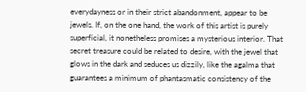everydayness or in their strict abandonment, appear to be jewels. If, on the one hand, the work of this artist is purely superficial, it nonetheless promises a mysterious interior. That secret treasure could be related to desire, with the jewel that glows in the dark and seduces us dizzily, like the agalma that guarantees a minimum of phantasmatic consistency of the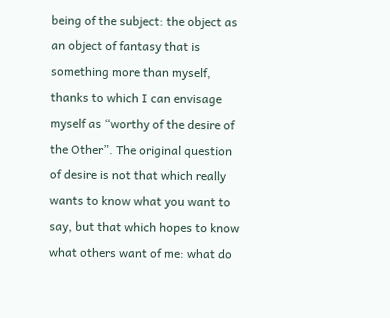being of the subject: the object as an object of fantasy that is something more than myself, thanks to which I can envisage myself as “worthy of the desire of the Other”. The original question of desire is not that which really wants to know what you want to say, but that which hopes to know what others want of me: what do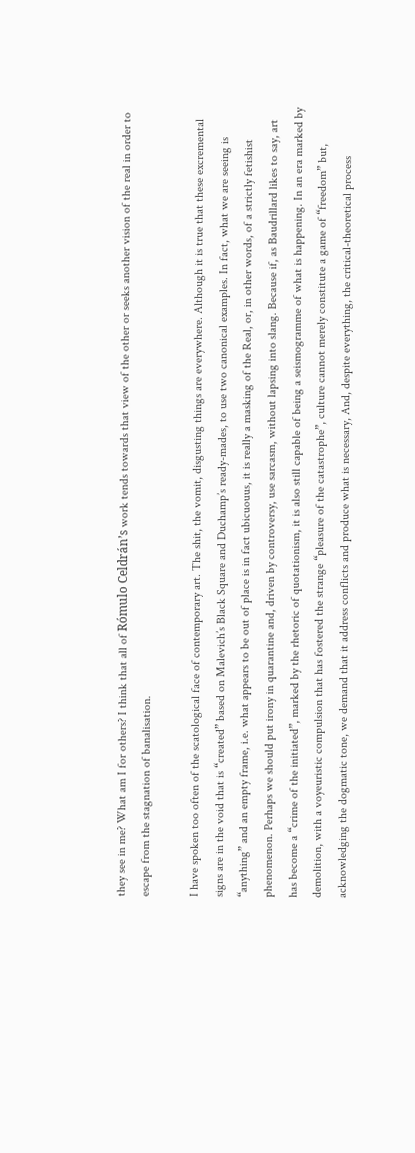they see in me? What am I for others? I think that all of Rómulo Celdrán’s work tends towards that view of the other or seeks another vision of the real in order to escape from the stagnation of banalisation.

I have spoken too often of the scatological face of contemporary art. The shit, the vomit, disgusting things are everywhere. Although it is true that these excremental signs are in the void that is “created” based on Malevich’s Black Square and Duchamp’s ready-mades, to use two canonical examples. In fact, what we are seeing is “anything” and an empty frame, i.e. what appears to be out of place is in fact ubicuouus, it is really a masking of the Real, or, in other words, of a strictly fetishist phenomenon. Perhaps we should put irony in quarantine and, driven by controversy, use sarcasm, without lapsing into slang. Because if, as Baudrillard likes to say, art has become a “crime of the initiated”, marked by the rhetoric of quotationism, it is also still capable of being a seismogramme of what is happening. In an era marked by demolition, with a voyeuristic compulsion that has fostered the strange “pleasure of the catastrophe”, culture cannot merely constitute a game of “freedom” but, acknowledging the dogmatic tone, we demand that it address conflicts and produce what is necessary, And, despite everything, the critical-theoretical process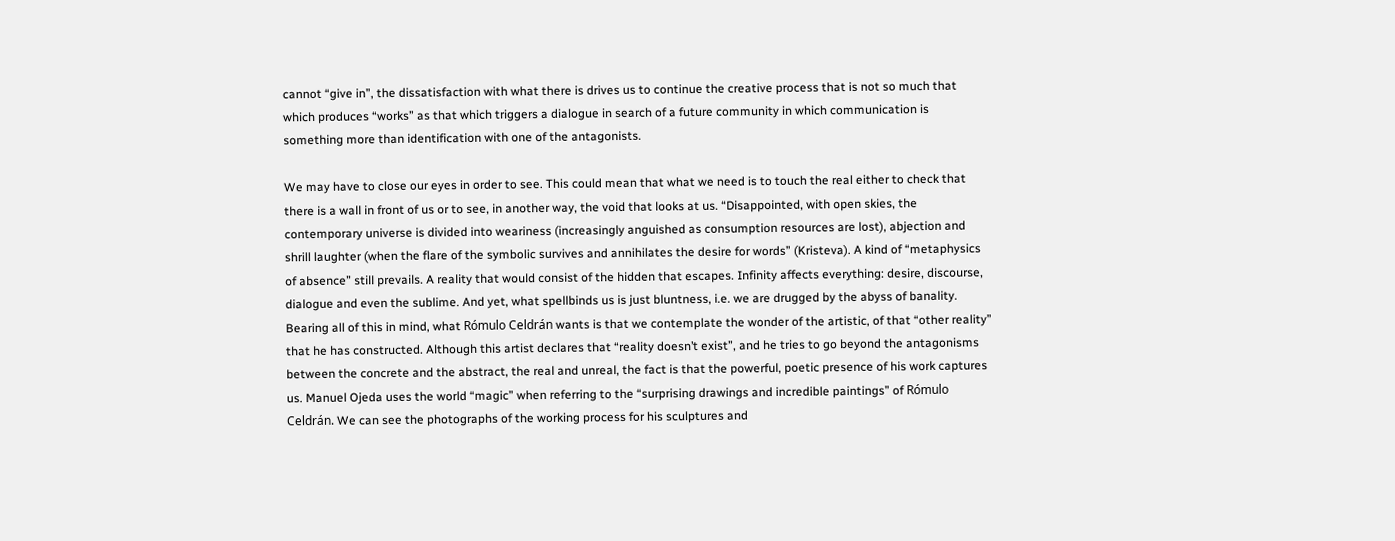cannot “give in”, the dissatisfaction with what there is drives us to continue the creative process that is not so much that which produces “works” as that which triggers a dialogue in search of a future community in which communication is something more than identification with one of the antagonists.

We may have to close our eyes in order to see. This could mean that what we need is to touch the real either to check that there is a wall in front of us or to see, in another way, the void that looks at us. “Disappointed, with open skies, the contemporary universe is divided into weariness (increasingly anguished as consumption resources are lost), abjection and shrill laughter (when the flare of the symbolic survives and annihilates the desire for words” (Kristeva). A kind of “metaphysics of absence” still prevails. A reality that would consist of the hidden that escapes. Infinity affects everything: desire, discourse, dialogue and even the sublime. And yet, what spellbinds us is just bluntness, i.e. we are drugged by the abyss of banality. Bearing all of this in mind, what Rómulo Celdrán wants is that we contemplate the wonder of the artistic, of that “other reality” that he has constructed. Although this artist declares that “reality doesn’t exist”, and he tries to go beyond the antagonisms between the concrete and the abstract, the real and unreal, the fact is that the powerful, poetic presence of his work captures us. Manuel Ojeda uses the world “magic” when referring to the “surprising drawings and incredible paintings” of Rómulo Celdrán. We can see the photographs of the working process for his sculptures and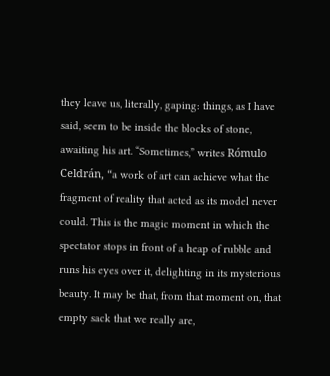they leave us, literally, gaping: things, as I have said, seem to be inside the blocks of stone, awaiting his art. “Sometimes,” writes Rómulo Celdrán, “a work of art can achieve what the fragment of reality that acted as its model never could. This is the magic moment in which the spectator stops in front of a heap of rubble and runs his eyes over it, delighting in its mysterious beauty. It may be that, from that moment on, that empty sack that we really are,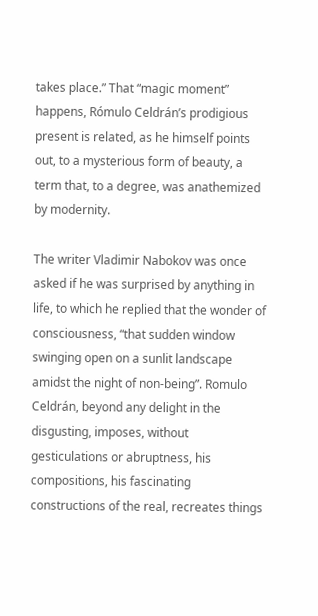takes place.” That “magic moment” happens, Rómulo Celdrán’s prodigious present is related, as he himself points out, to a mysterious form of beauty, a term that, to a degree, was anathemized by modernity.

The writer Vladimir Nabokov was once asked if he was surprised by anything in life, to which he replied that the wonder of consciousness, “that sudden window swinging open on a sunlit landscape amidst the night of non-being”. Romulo Celdrán, beyond any delight in the disgusting, imposes, without gesticulations or abruptness, his compositions, his fascinating constructions of the real, recreates things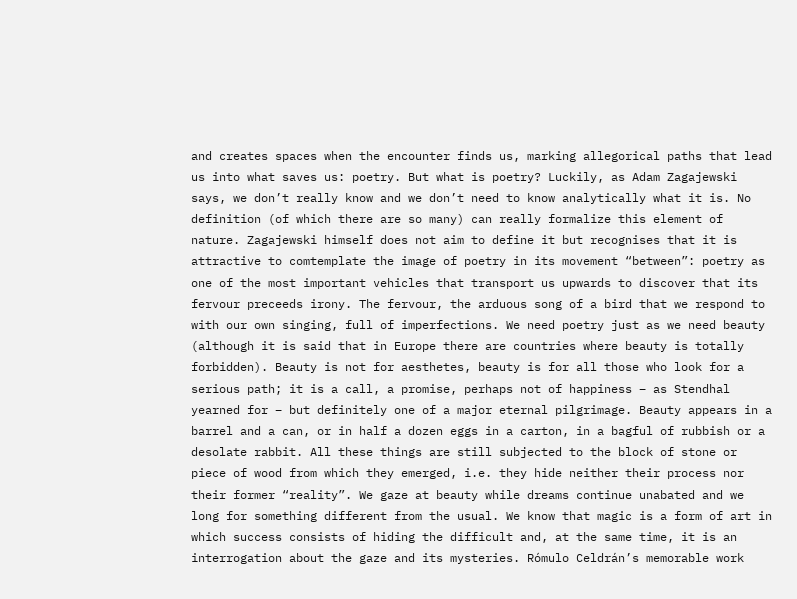and creates spaces when the encounter finds us, marking allegorical paths that lead us into what saves us: poetry. But what is poetry? Luckily, as Adam Zagajewski says, we don’t really know and we don’t need to know analytically what it is. No definition (of which there are so many) can really formalize this element of nature. Zagajewski himself does not aim to define it but recognises that it is attractive to comtemplate the image of poetry in its movement “between”: poetry as one of the most important vehicles that transport us upwards to discover that its fervour preceeds irony. The fervour, the arduous song of a bird that we respond to with our own singing, full of imperfections. We need poetry just as we need beauty (although it is said that in Europe there are countries where beauty is totally forbidden). Beauty is not for aesthetes, beauty is for all those who look for a serious path; it is a call, a promise, perhaps not of happiness – as Stendhal yearned for – but definitely one of a major eternal pilgrimage. Beauty appears in a barrel and a can, or in half a dozen eggs in a carton, in a bagful of rubbish or a desolate rabbit. All these things are still subjected to the block of stone or piece of wood from which they emerged, i.e. they hide neither their process nor their former “reality”. We gaze at beauty while dreams continue unabated and we long for something different from the usual. We know that magic is a form of art in which success consists of hiding the difficult and, at the same time, it is an interrogation about the gaze and its mysteries. Rómulo Celdrán’s memorable work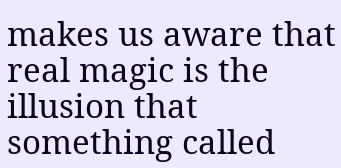makes us aware that real magic is the illusion that something called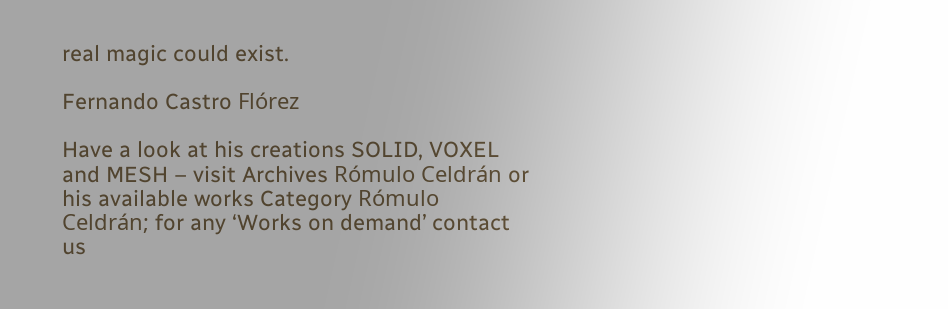real magic could exist.

Fernando Castro Flórez

Have a look at his creations SOLID, VOXEL and MESH – visit Archives Rómulo Celdrán or his available works Category Rómulo Celdrán; for any ‘Works on demand’ contact us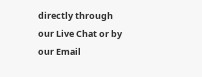directly through our Live Chat or by our Email